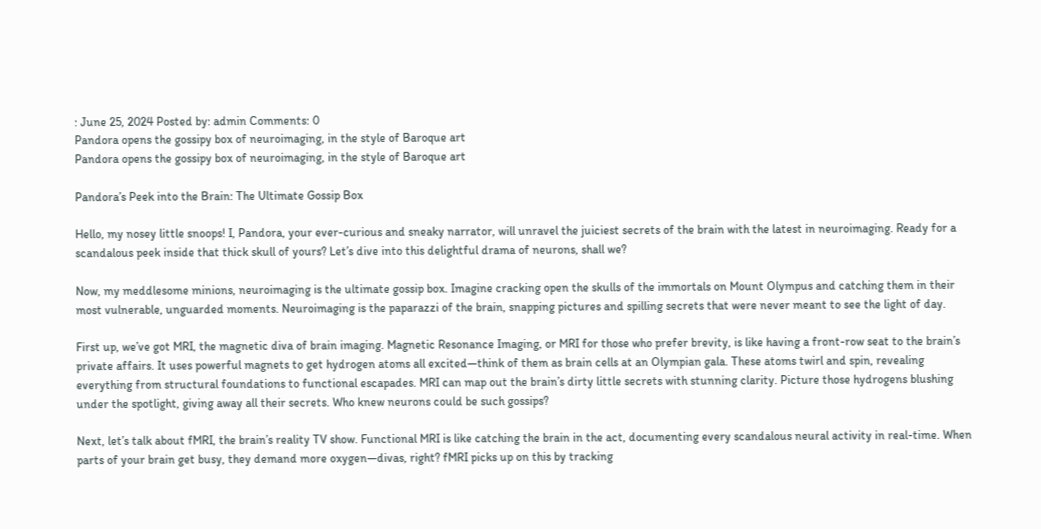: June 25, 2024 Posted by: admin Comments: 0
Pandora opens the gossipy box of neuroimaging, in the style of Baroque art
Pandora opens the gossipy box of neuroimaging, in the style of Baroque art

Pandora’s Peek into the Brain: The Ultimate Gossip Box

Hello, my nosey little snoops! I, Pandora, your ever-curious and sneaky narrator, will unravel the juiciest secrets of the brain with the latest in neuroimaging. Ready for a scandalous peek inside that thick skull of yours? Let’s dive into this delightful drama of neurons, shall we?

Now, my meddlesome minions, neuroimaging is the ultimate gossip box. Imagine cracking open the skulls of the immortals on Mount Olympus and catching them in their most vulnerable, unguarded moments. Neuroimaging is the paparazzi of the brain, snapping pictures and spilling secrets that were never meant to see the light of day.

First up, we’ve got MRI, the magnetic diva of brain imaging. Magnetic Resonance Imaging, or MRI for those who prefer brevity, is like having a front-row seat to the brain’s private affairs. It uses powerful magnets to get hydrogen atoms all excited—think of them as brain cells at an Olympian gala. These atoms twirl and spin, revealing everything from structural foundations to functional escapades. MRI can map out the brain’s dirty little secrets with stunning clarity. Picture those hydrogens blushing under the spotlight, giving away all their secrets. Who knew neurons could be such gossips?

Next, let’s talk about fMRI, the brain’s reality TV show. Functional MRI is like catching the brain in the act, documenting every scandalous neural activity in real-time. When parts of your brain get busy, they demand more oxygen—divas, right? fMRI picks up on this by tracking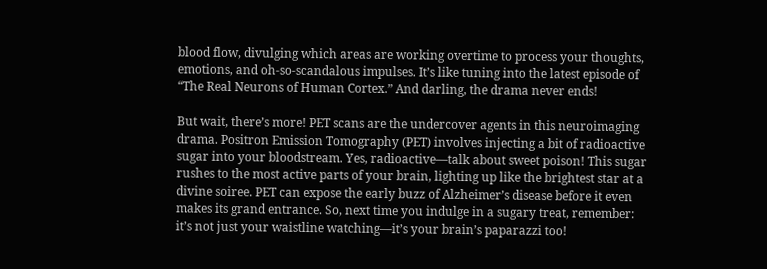blood flow, divulging which areas are working overtime to process your thoughts, emotions, and oh-so-scandalous impulses. It’s like tuning into the latest episode of “The Real Neurons of Human Cortex.” And darling, the drama never ends!

But wait, there’s more! PET scans are the undercover agents in this neuroimaging drama. Positron Emission Tomography (PET) involves injecting a bit of radioactive sugar into your bloodstream. Yes, radioactive—talk about sweet poison! This sugar rushes to the most active parts of your brain, lighting up like the brightest star at a divine soiree. PET can expose the early buzz of Alzheimer’s disease before it even makes its grand entrance. So, next time you indulge in a sugary treat, remember: it’s not just your waistline watching—it’s your brain’s paparazzi too!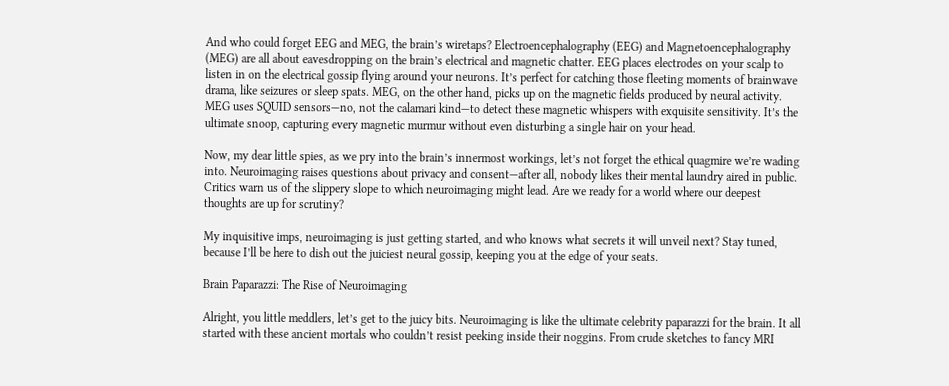And who could forget EEG and MEG, the brain’s wiretaps? Electroencephalography (EEG) and Magnetoencephalography (MEG) are all about eavesdropping on the brain’s electrical and magnetic chatter. EEG places electrodes on your scalp to listen in on the electrical gossip flying around your neurons. It’s perfect for catching those fleeting moments of brainwave drama, like seizures or sleep spats. MEG, on the other hand, picks up on the magnetic fields produced by neural activity. MEG uses SQUID sensors—no, not the calamari kind—to detect these magnetic whispers with exquisite sensitivity. It’s the ultimate snoop, capturing every magnetic murmur without even disturbing a single hair on your head.

Now, my dear little spies, as we pry into the brain’s innermost workings, let’s not forget the ethical quagmire we’re wading into. Neuroimaging raises questions about privacy and consent—after all, nobody likes their mental laundry aired in public. Critics warn us of the slippery slope to which neuroimaging might lead. Are we ready for a world where our deepest thoughts are up for scrutiny?

My inquisitive imps, neuroimaging is just getting started, and who knows what secrets it will unveil next? Stay tuned, because I’ll be here to dish out the juiciest neural gossip, keeping you at the edge of your seats.

Brain Paparazzi: The Rise of Neuroimaging

Alright, you little meddlers, let’s get to the juicy bits. Neuroimaging is like the ultimate celebrity paparazzi for the brain. It all started with these ancient mortals who couldn’t resist peeking inside their noggins. From crude sketches to fancy MRI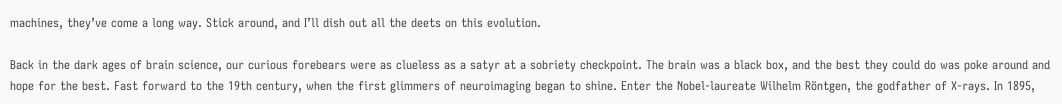machines, they’ve come a long way. Stick around, and I’ll dish out all the deets on this evolution.

Back in the dark ages of brain science, our curious forebears were as clueless as a satyr at a sobriety checkpoint. The brain was a black box, and the best they could do was poke around and hope for the best. Fast forward to the 19th century, when the first glimmers of neuroimaging began to shine. Enter the Nobel-laureate Wilhelm Röntgen, the godfather of X-rays. In 1895,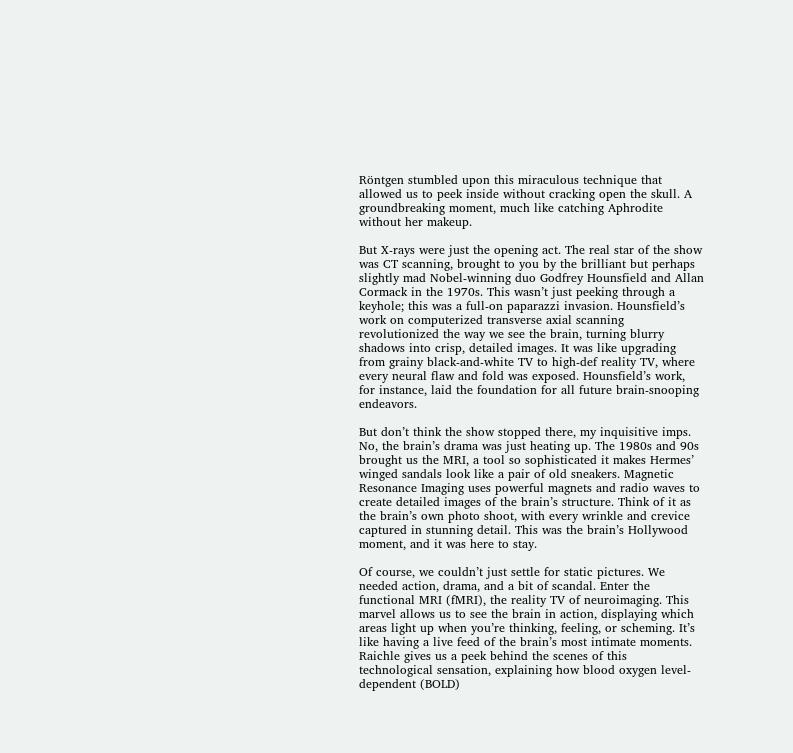Röntgen stumbled upon this miraculous technique that allowed us to peek inside without cracking open the skull. A groundbreaking moment, much like catching Aphrodite without her makeup.

But X-rays were just the opening act. The real star of the show was CT scanning, brought to you by the brilliant but perhaps slightly mad Nobel-winning duo Godfrey Hounsfield and Allan Cormack in the 1970s. This wasn’t just peeking through a keyhole; this was a full-on paparazzi invasion. Hounsfield’s work on computerized transverse axial scanning revolutionized the way we see the brain, turning blurry shadows into crisp, detailed images. It was like upgrading from grainy black-and-white TV to high-def reality TV, where every neural flaw and fold was exposed. Hounsfield’s work, for instance, laid the foundation for all future brain-snooping endeavors.

But don’t think the show stopped there, my inquisitive imps. No, the brain’s drama was just heating up. The 1980s and 90s brought us the MRI, a tool so sophisticated it makes Hermes’ winged sandals look like a pair of old sneakers. Magnetic Resonance Imaging uses powerful magnets and radio waves to create detailed images of the brain’s structure. Think of it as the brain’s own photo shoot, with every wrinkle and crevice captured in stunning detail. This was the brain’s Hollywood moment, and it was here to stay.

Of course, we couldn’t just settle for static pictures. We needed action, drama, and a bit of scandal. Enter the functional MRI (fMRI), the reality TV of neuroimaging. This marvel allows us to see the brain in action, displaying which areas light up when you’re thinking, feeling, or scheming. It’s like having a live feed of the brain’s most intimate moments. Raichle gives us a peek behind the scenes of this technological sensation, explaining how blood oxygen level-dependent (BOLD)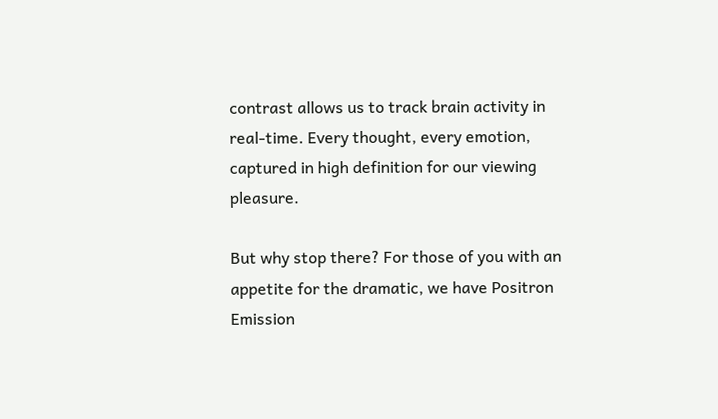contrast allows us to track brain activity in real-time. Every thought, every emotion, captured in high definition for our viewing pleasure.

But why stop there? For those of you with an appetite for the dramatic, we have Positron Emission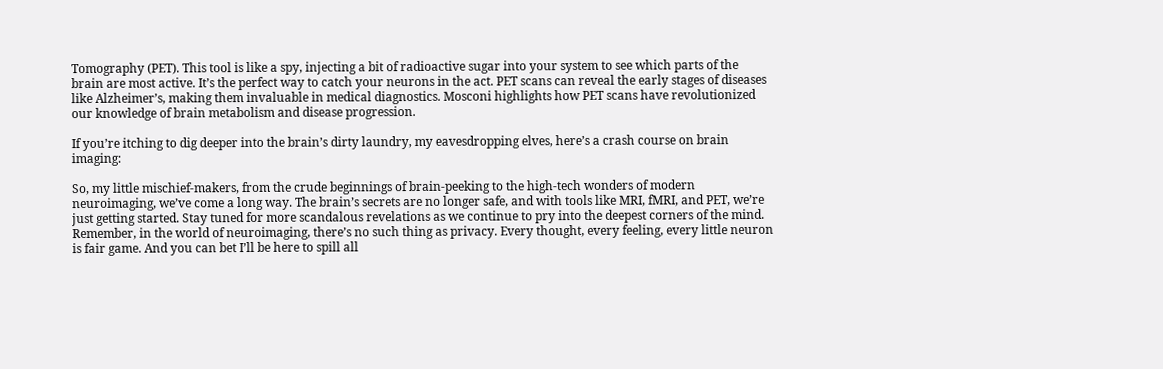Tomography (PET). This tool is like a spy, injecting a bit of radioactive sugar into your system to see which parts of the brain are most active. It’s the perfect way to catch your neurons in the act. PET scans can reveal the early stages of diseases like Alzheimer’s, making them invaluable in medical diagnostics. Mosconi highlights how PET scans have revolutionized our knowledge of brain metabolism and disease progression.

If you’re itching to dig deeper into the brain’s dirty laundry, my eavesdropping elves, here’s a crash course on brain imaging:

So, my little mischief-makers, from the crude beginnings of brain-peeking to the high-tech wonders of modern neuroimaging, we’ve come a long way. The brain’s secrets are no longer safe, and with tools like MRI, fMRI, and PET, we’re just getting started. Stay tuned for more scandalous revelations as we continue to pry into the deepest corners of the mind. Remember, in the world of neuroimaging, there’s no such thing as privacy. Every thought, every feeling, every little neuron is fair game. And you can bet I’ll be here to spill all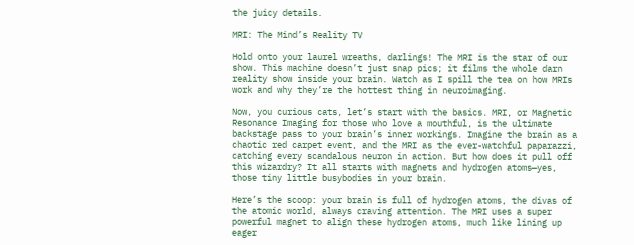the juicy details.

MRI: The Mind’s Reality TV

Hold onto your laurel wreaths, darlings! The MRI is the star of our show. This machine doesn’t just snap pics; it films the whole darn reality show inside your brain. Watch as I spill the tea on how MRIs work and why they’re the hottest thing in neuroimaging.

Now, you curious cats, let’s start with the basics. MRI, or Magnetic Resonance Imaging for those who love a mouthful, is the ultimate backstage pass to your brain’s inner workings. Imagine the brain as a chaotic red carpet event, and the MRI as the ever-watchful paparazzi, catching every scandalous neuron in action. But how does it pull off this wizardry? It all starts with magnets and hydrogen atoms—yes, those tiny little busybodies in your brain.

Here’s the scoop: your brain is full of hydrogen atoms, the divas of the atomic world, always craving attention. The MRI uses a super powerful magnet to align these hydrogen atoms, much like lining up eager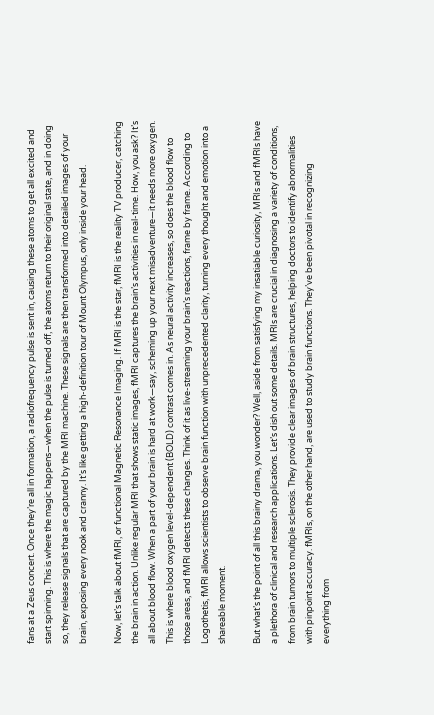fans at a Zeus concert. Once they’re all in formation, a radiofrequency pulse is sent in, causing these atoms to get all excited and start spinning. This is where the magic happens—when the pulse is turned off, the atoms return to their original state, and in doing so, they release signals that are captured by the MRI machine. These signals are then transformed into detailed images of your brain, exposing every nook and cranny. It’s like getting a high-definition tour of Mount Olympus, only inside your head.

Now, let’s talk about fMRI, or functional Magnetic Resonance Imaging. If MRI is the star, fMRI is the reality TV producer, catching the brain in action. Unlike regular MRI that shows static images, fMRI captures the brain’s activities in real-time. How, you ask? It’s all about blood flow. When a part of your brain is hard at work—say, scheming up your next misadventure—it needs more oxygen. This is where blood oxygen level-dependent (BOLD) contrast comes in. As neural activity increases, so does the blood flow to those areas, and fMRI detects these changes. Think of it as live-streaming your brain’s reactions, frame by frame. According to Logothetis, fMRI allows scientists to observe brain function with unprecedented clarity, turning every thought and emotion into a shareable moment.

But what’s the point of all this brainy drama, you wonder? Well, aside from satisfying my insatiable curiosity, MRIs and fMRIs have a plethora of clinical and research applications. Let’s dish out some details. MRIs are crucial in diagnosing a variety of conditions, from brain tumors to multiple sclerosis. They provide clear images of brain structures, helping doctors to identify abnormalities with pinpoint accuracy. fMRIs, on the other hand, are used to study brain functions. They’ve been pivotal in recognizing everything from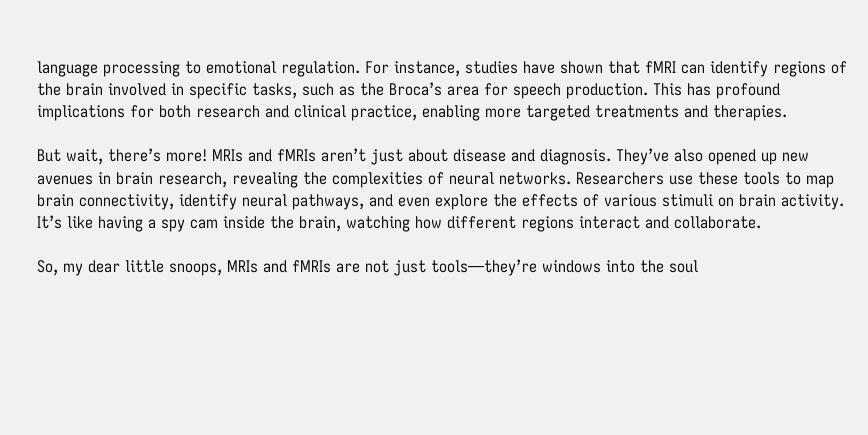language processing to emotional regulation. For instance, studies have shown that fMRI can identify regions of the brain involved in specific tasks, such as the Broca’s area for speech production. This has profound implications for both research and clinical practice, enabling more targeted treatments and therapies.

But wait, there’s more! MRIs and fMRIs aren’t just about disease and diagnosis. They’ve also opened up new avenues in brain research, revealing the complexities of neural networks. Researchers use these tools to map brain connectivity, identify neural pathways, and even explore the effects of various stimuli on brain activity. It’s like having a spy cam inside the brain, watching how different regions interact and collaborate.

So, my dear little snoops, MRIs and fMRIs are not just tools—they’re windows into the soul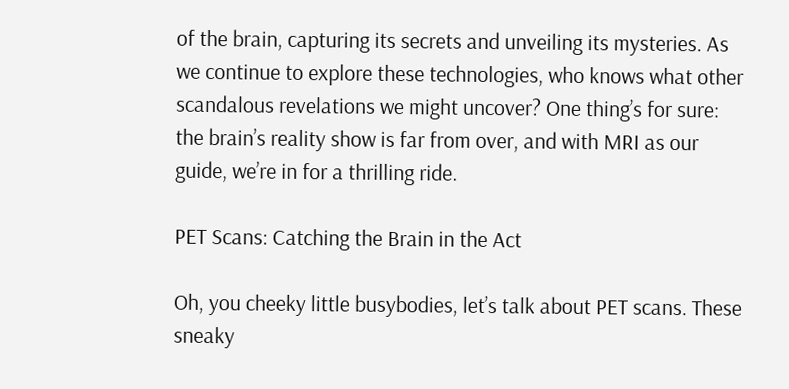of the brain, capturing its secrets and unveiling its mysteries. As we continue to explore these technologies, who knows what other scandalous revelations we might uncover? One thing’s for sure: the brain’s reality show is far from over, and with MRI as our guide, we’re in for a thrilling ride.

PET Scans: Catching the Brain in the Act

Oh, you cheeky little busybodies, let’s talk about PET scans. These sneaky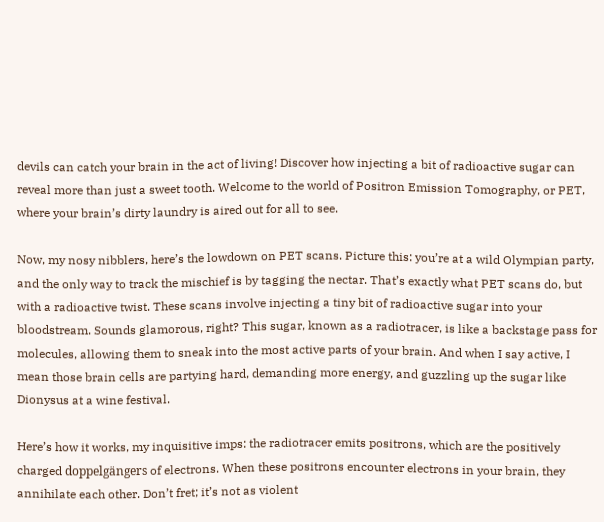devils can catch your brain in the act of living! Discover how injecting a bit of radioactive sugar can reveal more than just a sweet tooth. Welcome to the world of Positron Emission Tomography, or PET, where your brain’s dirty laundry is aired out for all to see.

Now, my nosy nibblers, here’s the lowdown on PET scans. Picture this: you’re at a wild Olympian party, and the only way to track the mischief is by tagging the nectar. That’s exactly what PET scans do, but with a radioactive twist. These scans involve injecting a tiny bit of radioactive sugar into your bloodstream. Sounds glamorous, right? This sugar, known as a radiotracer, is like a backstage pass for molecules, allowing them to sneak into the most active parts of your brain. And when I say active, I mean those brain cells are partying hard, demanding more energy, and guzzling up the sugar like Dionysus at a wine festival.

Here’s how it works, my inquisitive imps: the radiotracer emits positrons, which are the positively charged doppelgängers of electrons. When these positrons encounter electrons in your brain, they annihilate each other. Don’t fret; it’s not as violent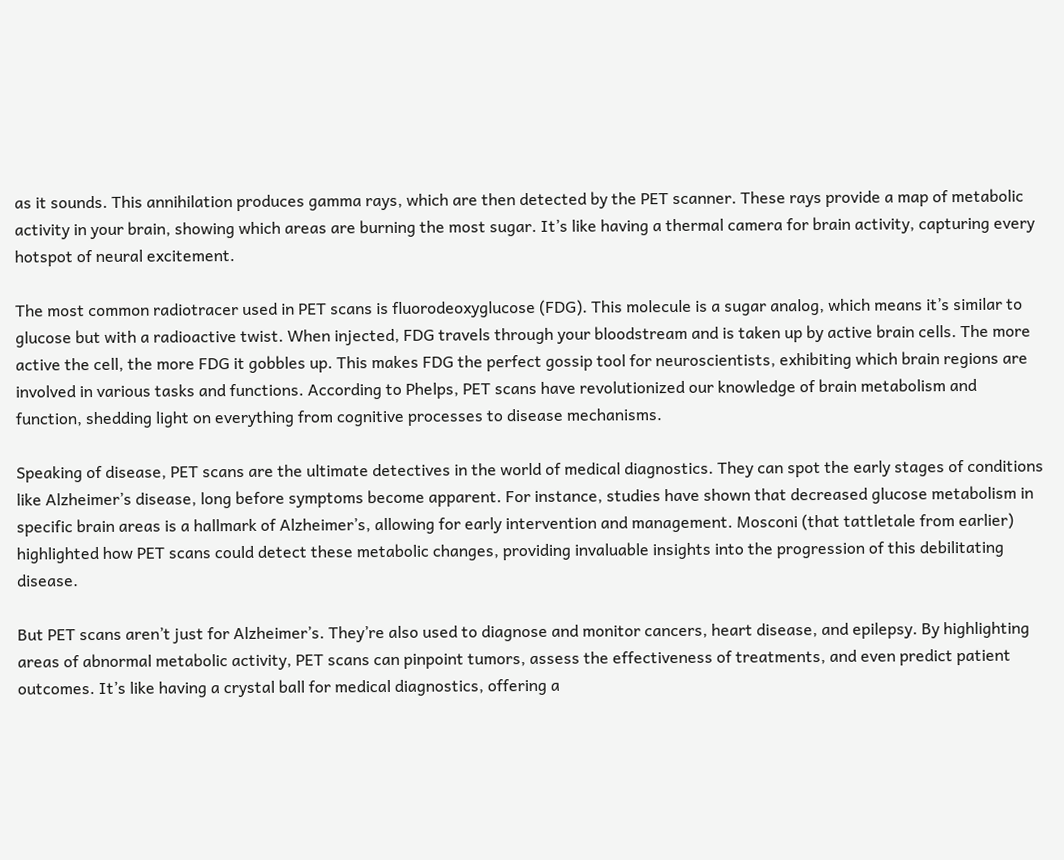as it sounds. This annihilation produces gamma rays, which are then detected by the PET scanner. These rays provide a map of metabolic activity in your brain, showing which areas are burning the most sugar. It’s like having a thermal camera for brain activity, capturing every hotspot of neural excitement.

The most common radiotracer used in PET scans is fluorodeoxyglucose (FDG). This molecule is a sugar analog, which means it’s similar to glucose but with a radioactive twist. When injected, FDG travels through your bloodstream and is taken up by active brain cells. The more active the cell, the more FDG it gobbles up. This makes FDG the perfect gossip tool for neuroscientists, exhibiting which brain regions are involved in various tasks and functions. According to Phelps, PET scans have revolutionized our knowledge of brain metabolism and function, shedding light on everything from cognitive processes to disease mechanisms.

Speaking of disease, PET scans are the ultimate detectives in the world of medical diagnostics. They can spot the early stages of conditions like Alzheimer’s disease, long before symptoms become apparent. For instance, studies have shown that decreased glucose metabolism in specific brain areas is a hallmark of Alzheimer’s, allowing for early intervention and management. Mosconi (that tattletale from earlier) highlighted how PET scans could detect these metabolic changes, providing invaluable insights into the progression of this debilitating disease.

But PET scans aren’t just for Alzheimer’s. They’re also used to diagnose and monitor cancers, heart disease, and epilepsy. By highlighting areas of abnormal metabolic activity, PET scans can pinpoint tumors, assess the effectiveness of treatments, and even predict patient outcomes. It’s like having a crystal ball for medical diagnostics, offering a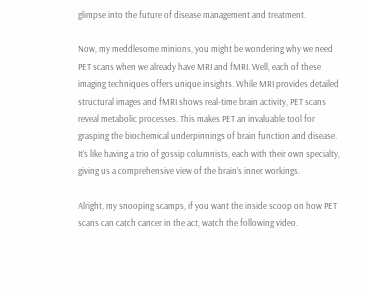glimpse into the future of disease management and treatment.

Now, my meddlesome minions, you might be wondering why we need PET scans when we already have MRI and fMRI. Well, each of these imaging techniques offers unique insights. While MRI provides detailed structural images and fMRI shows real-time brain activity, PET scans reveal metabolic processes. This makes PET an invaluable tool for grasping the biochemical underpinnings of brain function and disease. It’s like having a trio of gossip columnists, each with their own specialty, giving us a comprehensive view of the brain’s inner workings.

Alright, my snooping scamps, if you want the inside scoop on how PET scans can catch cancer in the act, watch the following video.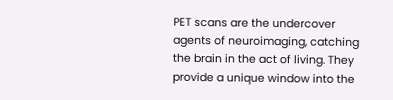PET scans are the undercover agents of neuroimaging, catching the brain in the act of living. They provide a unique window into the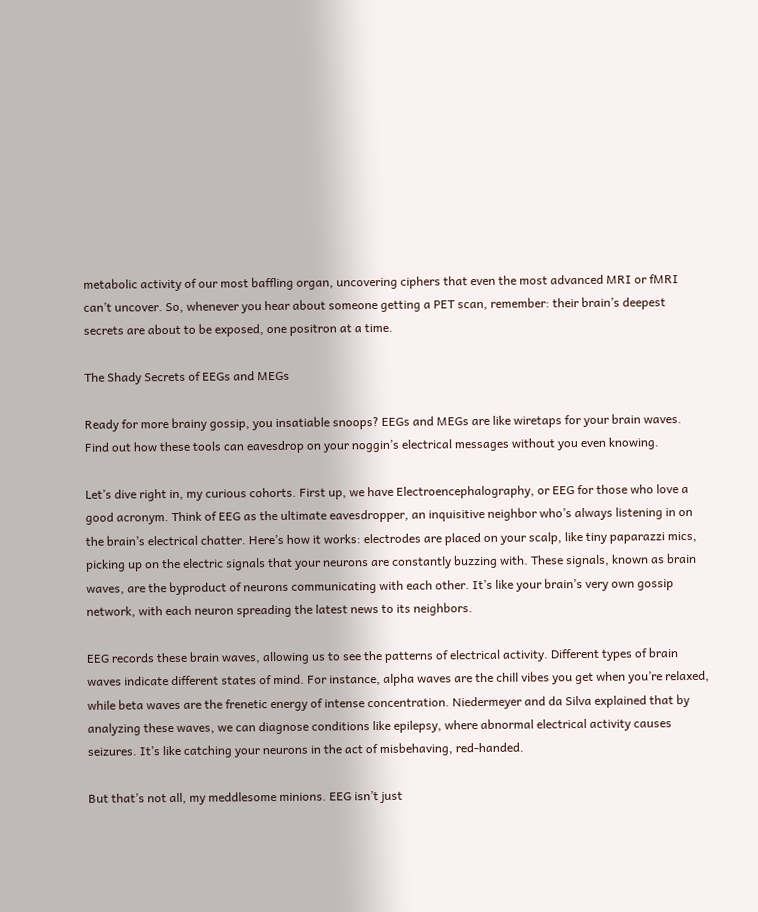metabolic activity of our most baffling organ, uncovering ciphers that even the most advanced MRI or fMRI can’t uncover. So, whenever you hear about someone getting a PET scan, remember: their brain’s deepest secrets are about to be exposed, one positron at a time.

The Shady Secrets of EEGs and MEGs

Ready for more brainy gossip, you insatiable snoops? EEGs and MEGs are like wiretaps for your brain waves. Find out how these tools can eavesdrop on your noggin’s electrical messages without you even knowing.

Let’s dive right in, my curious cohorts. First up, we have Electroencephalography, or EEG for those who love a good acronym. Think of EEG as the ultimate eavesdropper, an inquisitive neighbor who’s always listening in on the brain’s electrical chatter. Here’s how it works: electrodes are placed on your scalp, like tiny paparazzi mics, picking up on the electric signals that your neurons are constantly buzzing with. These signals, known as brain waves, are the byproduct of neurons communicating with each other. It’s like your brain’s very own gossip network, with each neuron spreading the latest news to its neighbors.

EEG records these brain waves, allowing us to see the patterns of electrical activity. Different types of brain waves indicate different states of mind. For instance, alpha waves are the chill vibes you get when you’re relaxed, while beta waves are the frenetic energy of intense concentration. Niedermeyer and da Silva explained that by analyzing these waves, we can diagnose conditions like epilepsy, where abnormal electrical activity causes seizures. It’s like catching your neurons in the act of misbehaving, red-handed.

But that’s not all, my meddlesome minions. EEG isn’t just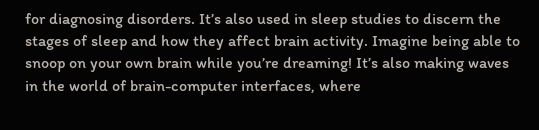for diagnosing disorders. It’s also used in sleep studies to discern the stages of sleep and how they affect brain activity. Imagine being able to snoop on your own brain while you’re dreaming! It’s also making waves in the world of brain-computer interfaces, where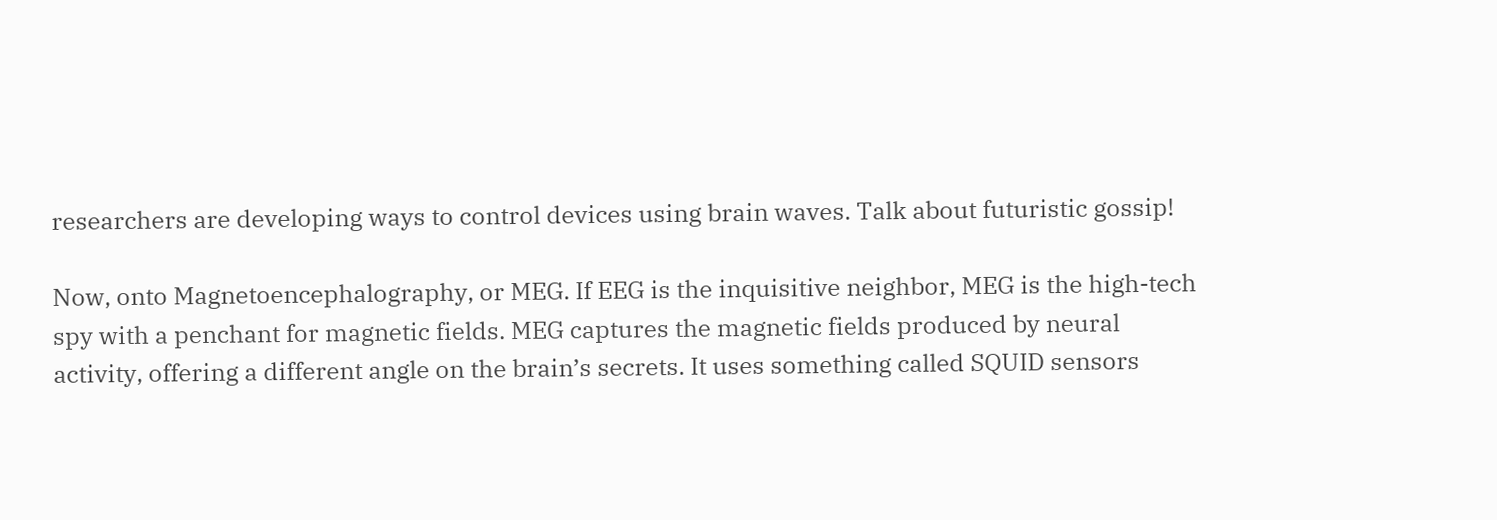researchers are developing ways to control devices using brain waves. Talk about futuristic gossip!

Now, onto Magnetoencephalography, or MEG. If EEG is the inquisitive neighbor, MEG is the high-tech spy with a penchant for magnetic fields. MEG captures the magnetic fields produced by neural activity, offering a different angle on the brain’s secrets. It uses something called SQUID sensors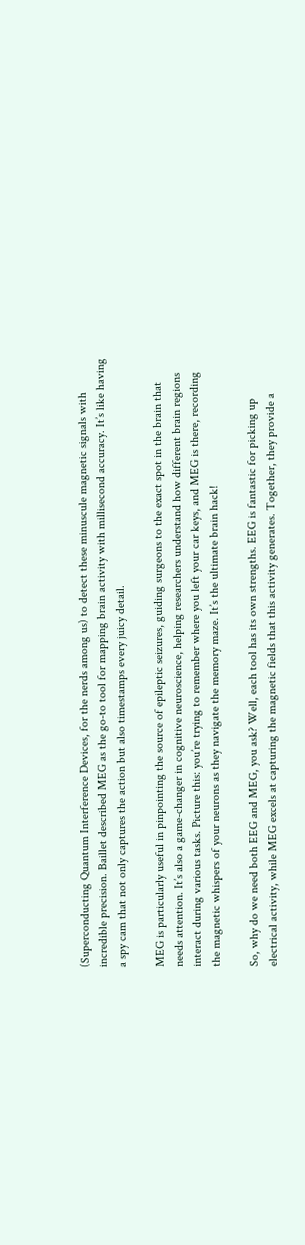(Superconducting Quantum Interference Devices, for the nerds among us) to detect these minuscule magnetic signals with incredible precision. Baillet described MEG as the go-to tool for mapping brain activity with millisecond accuracy. It’s like having a spy cam that not only captures the action but also timestamps every juicy detail.

MEG is particularly useful in pinpointing the source of epileptic seizures, guiding surgeons to the exact spot in the brain that needs attention. It’s also a game-changer in cognitive neuroscience, helping researchers understand how different brain regions interact during various tasks. Picture this: you’re trying to remember where you left your car keys, and MEG is there, recording the magnetic whispers of your neurons as they navigate the memory maze. It’s the ultimate brain hack!

So, why do we need both EEG and MEG, you ask? Well, each tool has its own strengths. EEG is fantastic for picking up electrical activity, while MEG excels at capturing the magnetic fields that this activity generates. Together, they provide a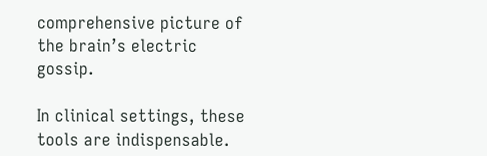comprehensive picture of the brain’s electric gossip.

In clinical settings, these tools are indispensable.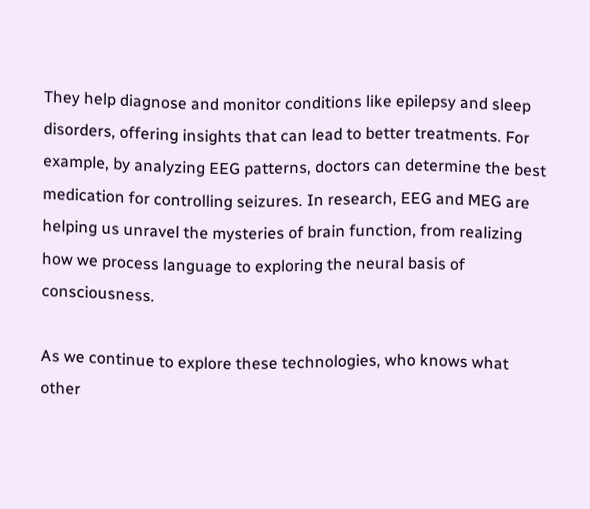They help diagnose and monitor conditions like epilepsy and sleep disorders, offering insights that can lead to better treatments. For example, by analyzing EEG patterns, doctors can determine the best medication for controlling seizures. In research, EEG and MEG are helping us unravel the mysteries of brain function, from realizing how we process language to exploring the neural basis of consciousness.

As we continue to explore these technologies, who knows what other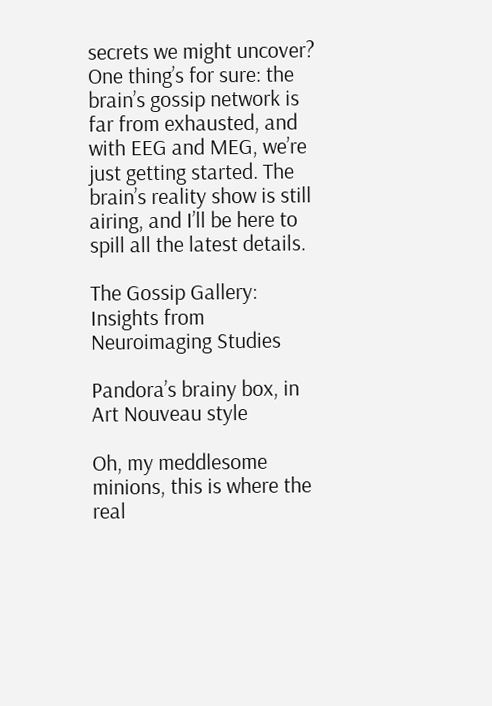secrets we might uncover? One thing’s for sure: the brain’s gossip network is far from exhausted, and with EEG and MEG, we’re just getting started. The brain’s reality show is still airing, and I’ll be here to spill all the latest details.

The Gossip Gallery: Insights from Neuroimaging Studies

Pandora’s brainy box, in Art Nouveau style

Oh, my meddlesome minions, this is where the real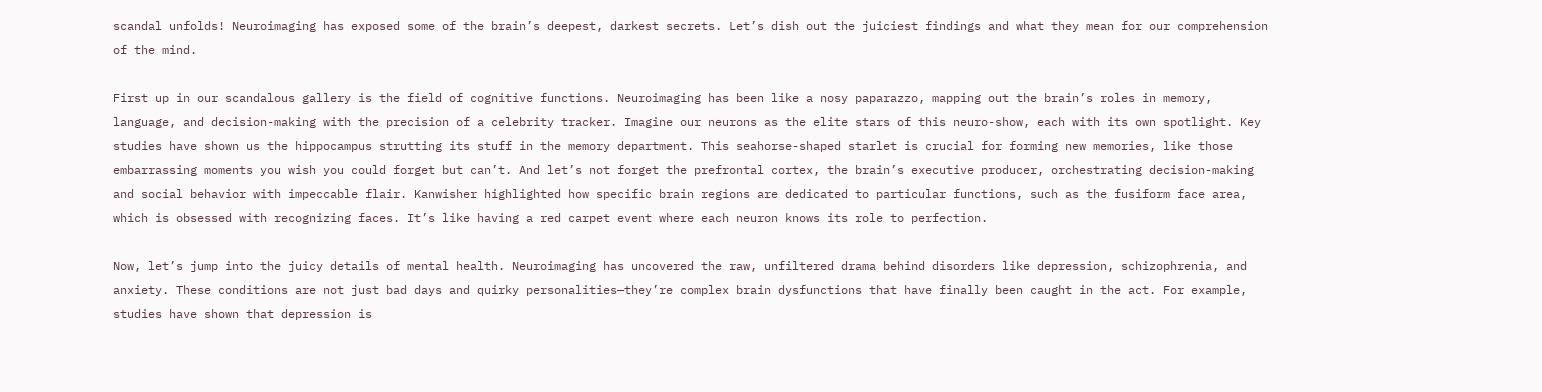scandal unfolds! Neuroimaging has exposed some of the brain’s deepest, darkest secrets. Let’s dish out the juiciest findings and what they mean for our comprehension of the mind.

First up in our scandalous gallery is the field of cognitive functions. Neuroimaging has been like a nosy paparazzo, mapping out the brain’s roles in memory, language, and decision-making with the precision of a celebrity tracker. Imagine our neurons as the elite stars of this neuro-show, each with its own spotlight. Key studies have shown us the hippocampus strutting its stuff in the memory department. This seahorse-shaped starlet is crucial for forming new memories, like those embarrassing moments you wish you could forget but can’t. And let’s not forget the prefrontal cortex, the brain’s executive producer, orchestrating decision-making and social behavior with impeccable flair. Kanwisher highlighted how specific brain regions are dedicated to particular functions, such as the fusiform face area, which is obsessed with recognizing faces. It’s like having a red carpet event where each neuron knows its role to perfection.

Now, let’s jump into the juicy details of mental health. Neuroimaging has uncovered the raw, unfiltered drama behind disorders like depression, schizophrenia, and anxiety. These conditions are not just bad days and quirky personalities—they’re complex brain dysfunctions that have finally been caught in the act. For example, studies have shown that depression is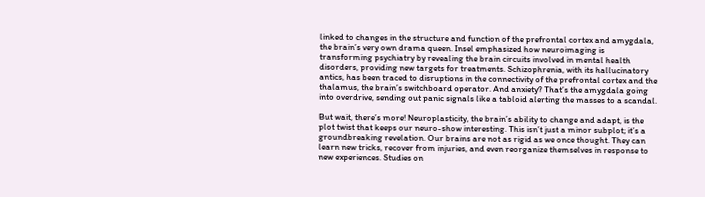linked to changes in the structure and function of the prefrontal cortex and amygdala, the brain’s very own drama queen. Insel emphasized how neuroimaging is transforming psychiatry by revealing the brain circuits involved in mental health disorders, providing new targets for treatments. Schizophrenia, with its hallucinatory antics, has been traced to disruptions in the connectivity of the prefrontal cortex and the thalamus, the brain’s switchboard operator. And anxiety? That’s the amygdala going into overdrive, sending out panic signals like a tabloid alerting the masses to a scandal.

But wait, there’s more! Neuroplasticity, the brain’s ability to change and adapt, is the plot twist that keeps our neuro-show interesting. This isn’t just a minor subplot; it’s a groundbreaking revelation. Our brains are not as rigid as we once thought. They can learn new tricks, recover from injuries, and even reorganize themselves in response to new experiences. Studies on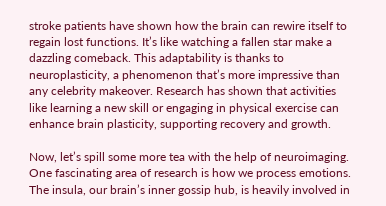stroke patients have shown how the brain can rewire itself to regain lost functions. It’s like watching a fallen star make a dazzling comeback. This adaptability is thanks to neuroplasticity, a phenomenon that’s more impressive than any celebrity makeover. Research has shown that activities like learning a new skill or engaging in physical exercise can enhance brain plasticity, supporting recovery and growth.

Now, let’s spill some more tea with the help of neuroimaging. One fascinating area of research is how we process emotions. The insula, our brain’s inner gossip hub, is heavily involved in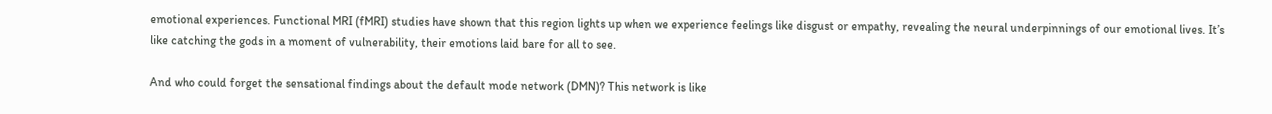emotional experiences. Functional MRI (fMRI) studies have shown that this region lights up when we experience feelings like disgust or empathy, revealing the neural underpinnings of our emotional lives. It’s like catching the gods in a moment of vulnerability, their emotions laid bare for all to see.

And who could forget the sensational findings about the default mode network (DMN)? This network is like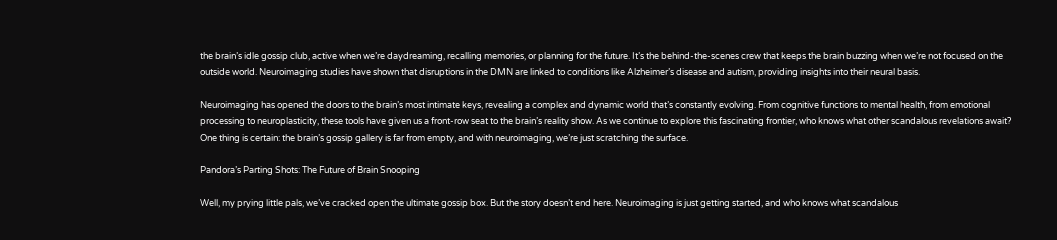the brain’s idle gossip club, active when we’re daydreaming, recalling memories, or planning for the future. It’s the behind-the-scenes crew that keeps the brain buzzing when we’re not focused on the outside world. Neuroimaging studies have shown that disruptions in the DMN are linked to conditions like Alzheimer’s disease and autism, providing insights into their neural basis.

Neuroimaging has opened the doors to the brain’s most intimate keys, revealing a complex and dynamic world that’s constantly evolving. From cognitive functions to mental health, from emotional processing to neuroplasticity, these tools have given us a front-row seat to the brain’s reality show. As we continue to explore this fascinating frontier, who knows what other scandalous revelations await? One thing is certain: the brain’s gossip gallery is far from empty, and with neuroimaging, we’re just scratching the surface.

Pandora’s Parting Shots: The Future of Brain Snooping

Well, my prying little pals, we’ve cracked open the ultimate gossip box. But the story doesn’t end here. Neuroimaging is just getting started, and who knows what scandalous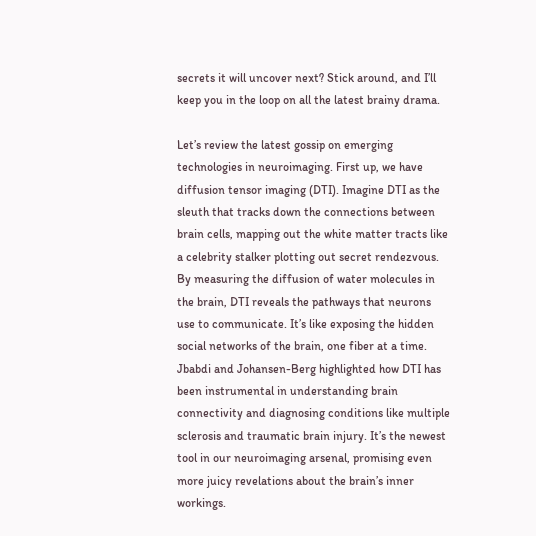secrets it will uncover next? Stick around, and I’ll keep you in the loop on all the latest brainy drama.

Let’s review the latest gossip on emerging technologies in neuroimaging. First up, we have diffusion tensor imaging (DTI). Imagine DTI as the sleuth that tracks down the connections between brain cells, mapping out the white matter tracts like a celebrity stalker plotting out secret rendezvous. By measuring the diffusion of water molecules in the brain, DTI reveals the pathways that neurons use to communicate. It’s like exposing the hidden social networks of the brain, one fiber at a time. Jbabdi and Johansen-Berg highlighted how DTI has been instrumental in understanding brain connectivity and diagnosing conditions like multiple sclerosis and traumatic brain injury. It’s the newest tool in our neuroimaging arsenal, promising even more juicy revelations about the brain’s inner workings.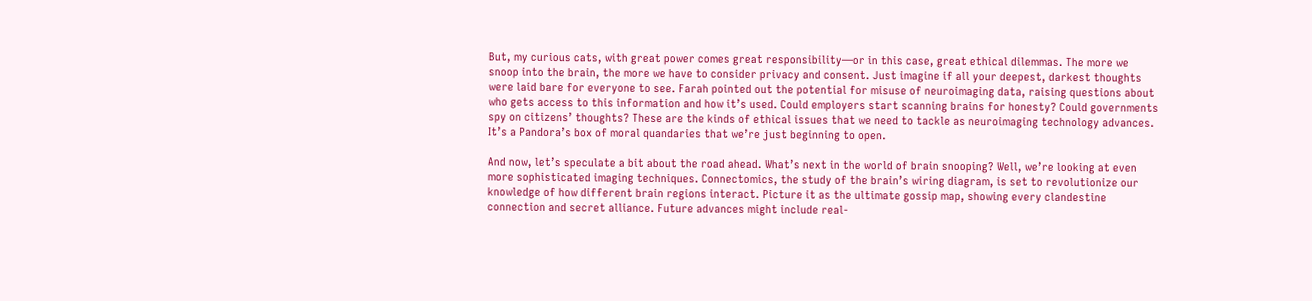But, my curious cats, with great power comes great responsibility—or in this case, great ethical dilemmas. The more we snoop into the brain, the more we have to consider privacy and consent. Just imagine if all your deepest, darkest thoughts were laid bare for everyone to see. Farah pointed out the potential for misuse of neuroimaging data, raising questions about who gets access to this information and how it’s used. Could employers start scanning brains for honesty? Could governments spy on citizens’ thoughts? These are the kinds of ethical issues that we need to tackle as neuroimaging technology advances. It’s a Pandora’s box of moral quandaries that we’re just beginning to open.

And now, let’s speculate a bit about the road ahead. What’s next in the world of brain snooping? Well, we’re looking at even more sophisticated imaging techniques. Connectomics, the study of the brain’s wiring diagram, is set to revolutionize our knowledge of how different brain regions interact. Picture it as the ultimate gossip map, showing every clandestine connection and secret alliance. Future advances might include real-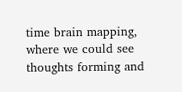time brain mapping, where we could see thoughts forming and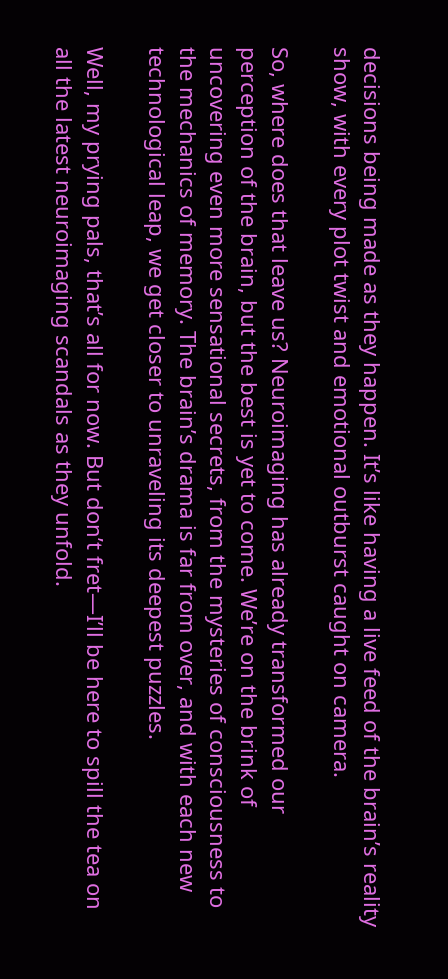decisions being made as they happen. It’s like having a live feed of the brain’s reality show, with every plot twist and emotional outburst caught on camera.

So, where does that leave us? Neuroimaging has already transformed our perception of the brain, but the best is yet to come. We’re on the brink of uncovering even more sensational secrets, from the mysteries of consciousness to the mechanics of memory. The brain’s drama is far from over, and with each new technological leap, we get closer to unraveling its deepest puzzles.

Well, my prying pals, that’s all for now. But don’t fret—I’ll be here to spill the tea on all the latest neuroimaging scandals as they unfold.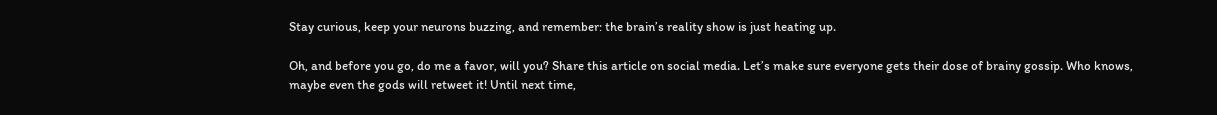Stay curious, keep your neurons buzzing, and remember: the brain’s reality show is just heating up.

Oh, and before you go, do me a favor, will you? Share this article on social media. Let’s make sure everyone gets their dose of brainy gossip. Who knows, maybe even the gods will retweet it! Until next time,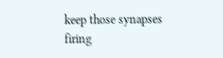keep those synapses firing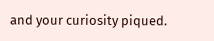and your curiosity piqued.